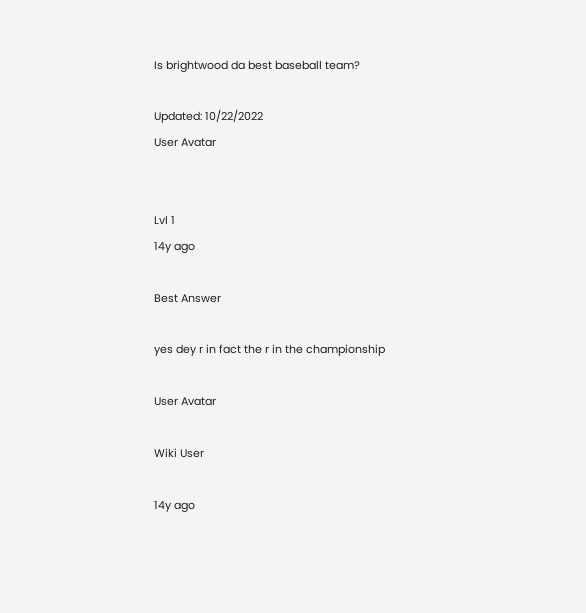Is brightwood da best baseball team?

Updated: 10/22/2022
User Avatar


Lvl 1
14y ago

Best Answer

yes dey r in fact the r in the championship

User Avatar

Wiki User

14y ago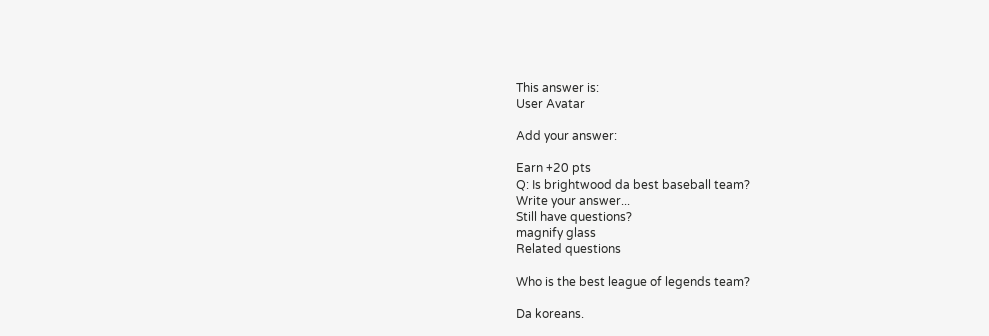This answer is:
User Avatar

Add your answer:

Earn +20 pts
Q: Is brightwood da best baseball team?
Write your answer...
Still have questions?
magnify glass
Related questions

Who is the best league of legends team?

Da koreans.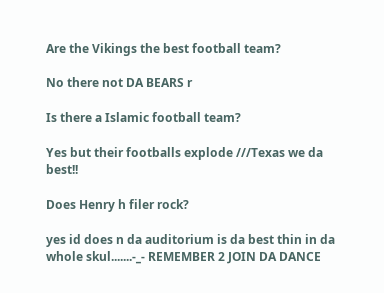Are the Vikings the best football team?

No there not DA BEARS r

Is there a Islamic football team?

Yes but their footballs explode ///Texas we da best!!

Does Henry h filer rock?

yes id does n da auditorium is da best thin in da whole skul.......-_- REMEMBER 2 JOIN DA DANCE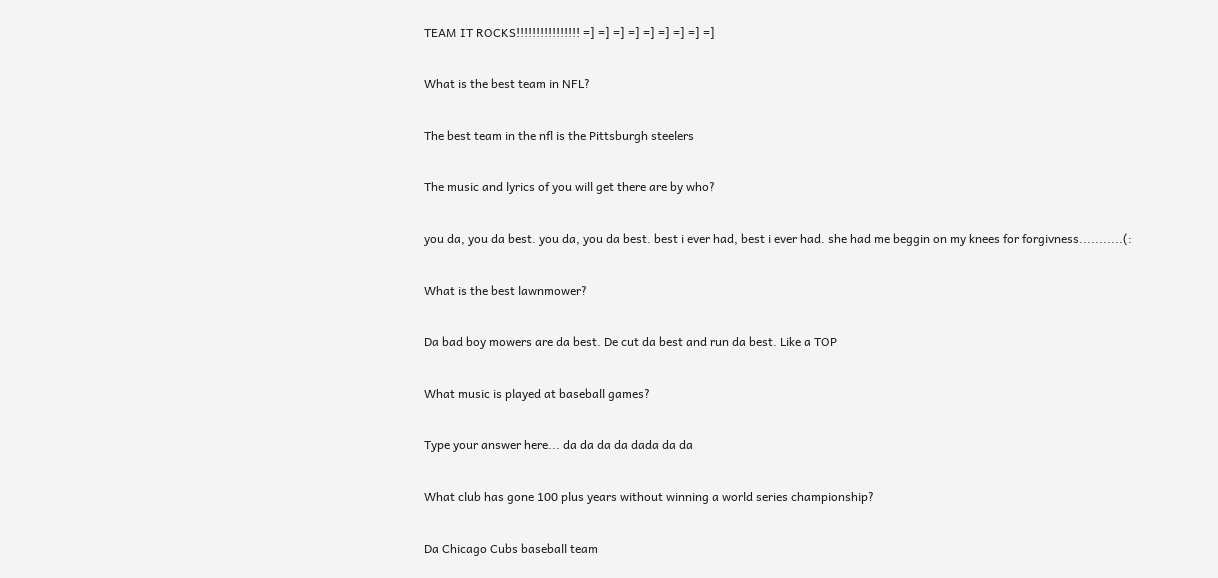TEAM IT ROCKS!!!!!!!!!!!!!!!! =] =] =] =] =] =] =] =] =]

What is the best team in NFL?

The best team in the nfl is the Pittsburgh steelers

The music and lyrics of you will get there are by who?

you da, you da best. you da, you da best. best i ever had, best i ever had. she had me beggin on my knees for forgivness...........(:

What is the best lawnmower?

Da bad boy mowers are da best. De cut da best and run da best. Like a TOP

What music is played at baseball games?

Type your answer here... da da da da dada da da

What club has gone 100 plus years without winning a world series championship?

Da Chicago Cubs baseball team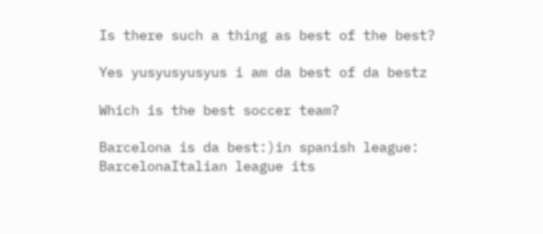Is there such a thing as best of the best?

Yes yusyusyusyus i am da best of da bestz

Which is the best soccer team?

Barcelona is da best:)in spanish league: BarcelonaItalian league its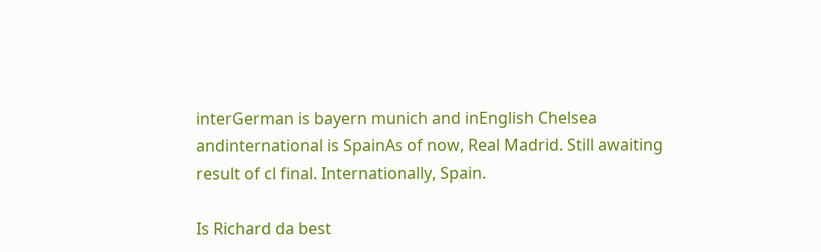interGerman is bayern munich and inEnglish Chelsea andinternational is SpainAs of now, Real Madrid. Still awaiting result of cl final. Internationally, Spain.

Is Richard da best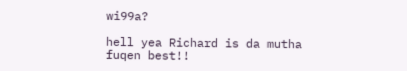wi99a?

hell yea Richard is da mutha fuqen best!!